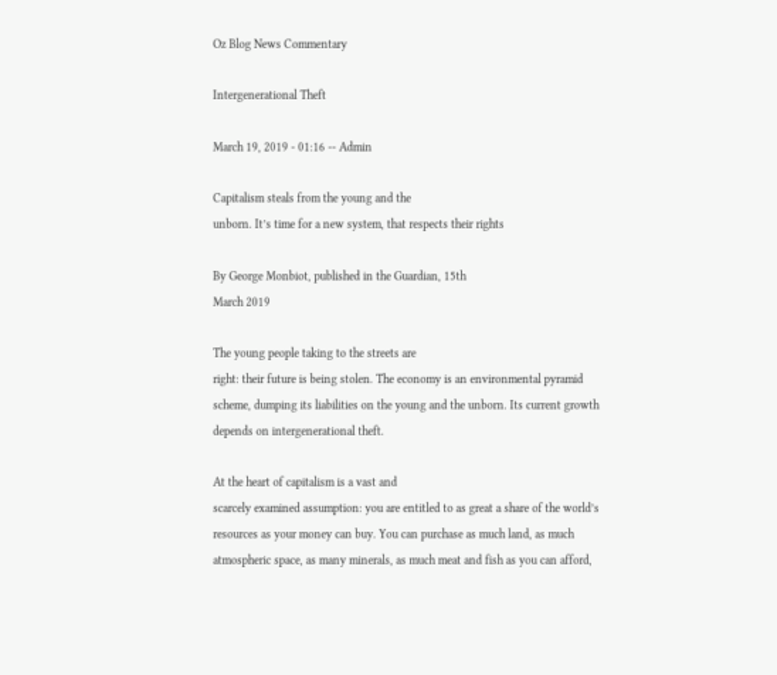Oz Blog News Commentary

Intergenerational Theft

March 19, 2019 - 01:16 -- Admin

Capitalism steals from the young and the
unborn. It’s time for a new system, that respects their rights

By George Monbiot, published in the Guardian, 15th
March 2019

The young people taking to the streets are
right: their future is being stolen. The economy is an environmental pyramid
scheme, dumping its liabilities on the young and the unborn. Its current growth
depends on intergenerational theft.

At the heart of capitalism is a vast and
scarcely examined assumption: you are entitled to as great a share of the world’s
resources as your money can buy. You can purchase as much land, as much
atmospheric space, as many minerals, as much meat and fish as you can afford,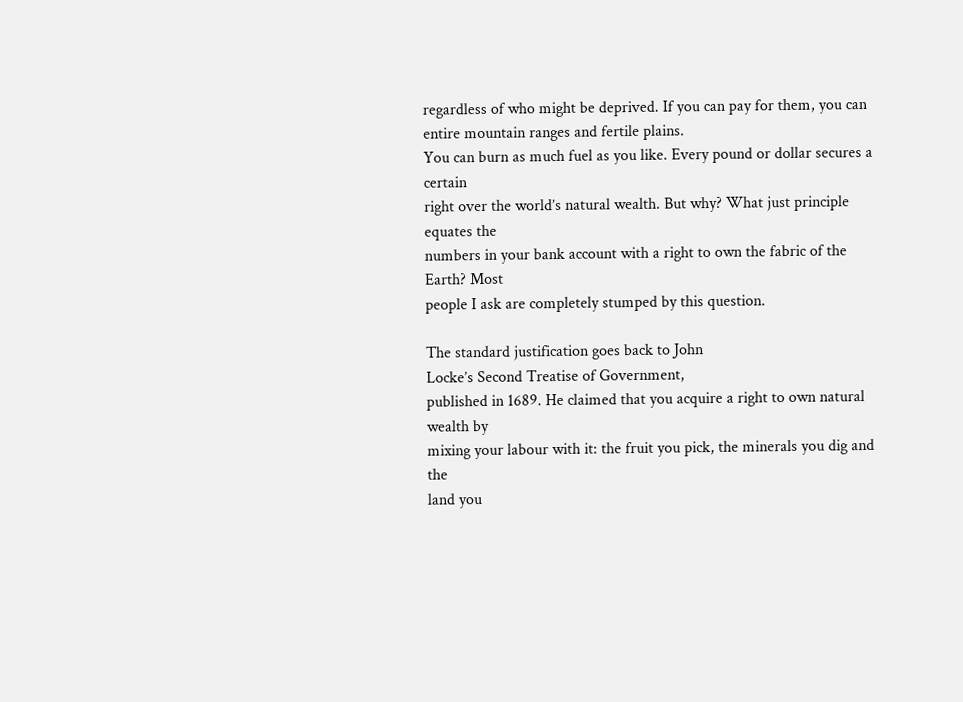regardless of who might be deprived. If you can pay for them, you can
entire mountain ranges and fertile plains.
You can burn as much fuel as you like. Every pound or dollar secures a certain
right over the world’s natural wealth. But why? What just principle equates the
numbers in your bank account with a right to own the fabric of the Earth? Most
people I ask are completely stumped by this question.

The standard justification goes back to John
Locke’s Second Treatise of Government,
published in 1689. He claimed that you acquire a right to own natural wealth by
mixing your labour with it: the fruit you pick, the minerals you dig and the
land you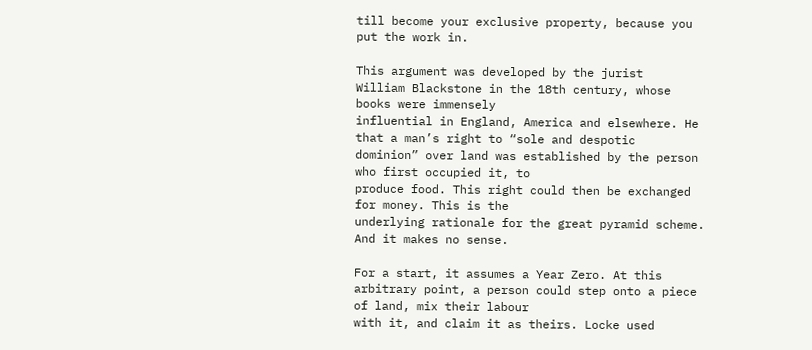till become your exclusive property, because you put the work in.

This argument was developed by the jurist
William Blackstone in the 18th century, whose books were immensely
influential in England, America and elsewhere. He
that a man’s right to “sole and despotic
dominion” over land was established by the person who first occupied it, to
produce food. This right could then be exchanged for money. This is the
underlying rationale for the great pyramid scheme. And it makes no sense.

For a start, it assumes a Year Zero. At this
arbitrary point, a person could step onto a piece of land, mix their labour
with it, and claim it as theirs. Locke used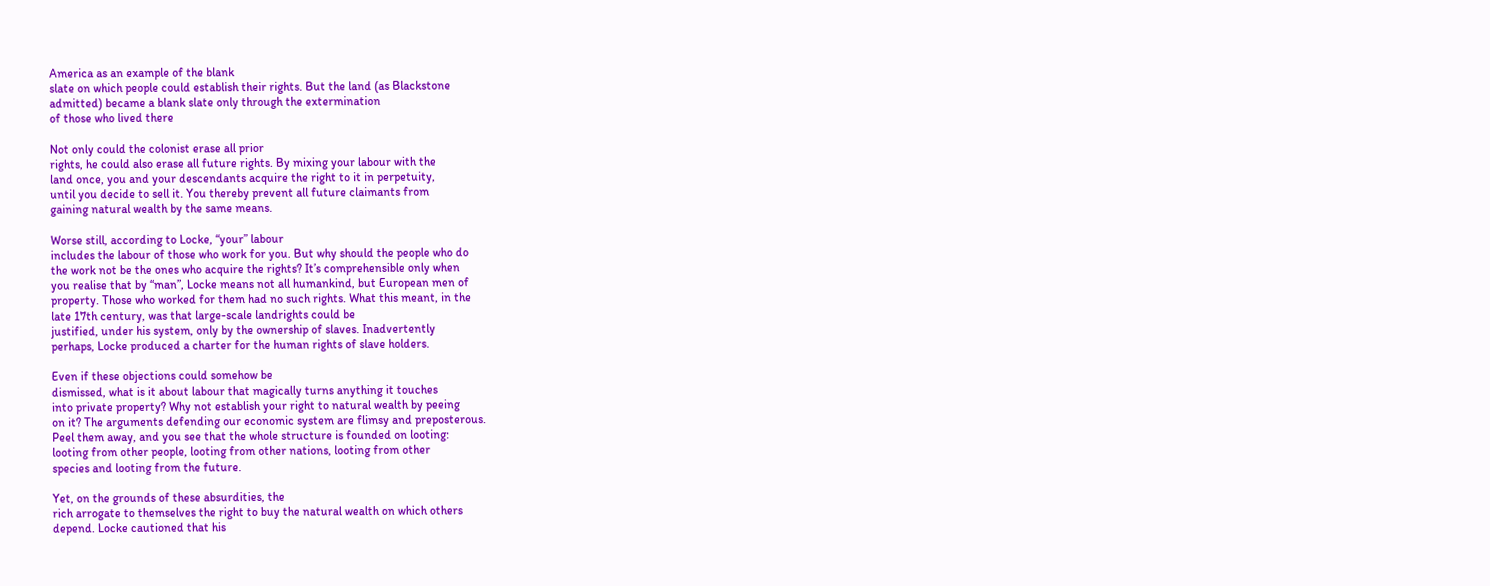America as an example of the blank
slate on which people could establish their rights. But the land (as Blackstone
admitted) became a blank slate only through the extermination
of those who lived there

Not only could the colonist erase all prior
rights, he could also erase all future rights. By mixing your labour with the
land once, you and your descendants acquire the right to it in perpetuity,
until you decide to sell it. You thereby prevent all future claimants from
gaining natural wealth by the same means.

Worse still, according to Locke, “your” labour
includes the labour of those who work for you. But why should the people who do
the work not be the ones who acquire the rights? It’s comprehensible only when
you realise that by “man”, Locke means not all humankind, but European men of
property. Those who worked for them had no such rights. What this meant, in the
late 17th century, was that large-scale landrights could be
justified, under his system, only by the ownership of slaves. Inadvertently
perhaps, Locke produced a charter for the human rights of slave holders.

Even if these objections could somehow be
dismissed, what is it about labour that magically turns anything it touches
into private property? Why not establish your right to natural wealth by peeing
on it? The arguments defending our economic system are flimsy and preposterous.
Peel them away, and you see that the whole structure is founded on looting:
looting from other people, looting from other nations, looting from other
species and looting from the future.

Yet, on the grounds of these absurdities, the
rich arrogate to themselves the right to buy the natural wealth on which others
depend. Locke cautioned that his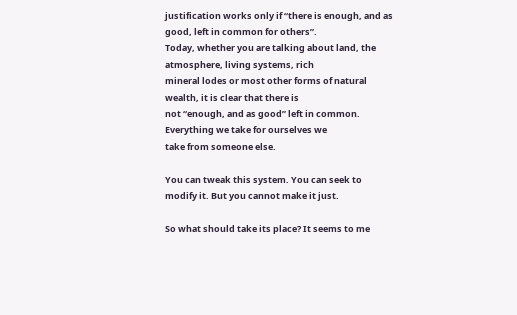justification works only if “there is enough, and as good, left in common for others”.
Today, whether you are talking about land, the atmosphere, living systems, rich
mineral lodes or most other forms of natural wealth, it is clear that there is
not “enough, and as good” left in common. Everything we take for ourselves we
take from someone else.

You can tweak this system. You can seek to
modify it. But you cannot make it just.

So what should take its place? It seems to me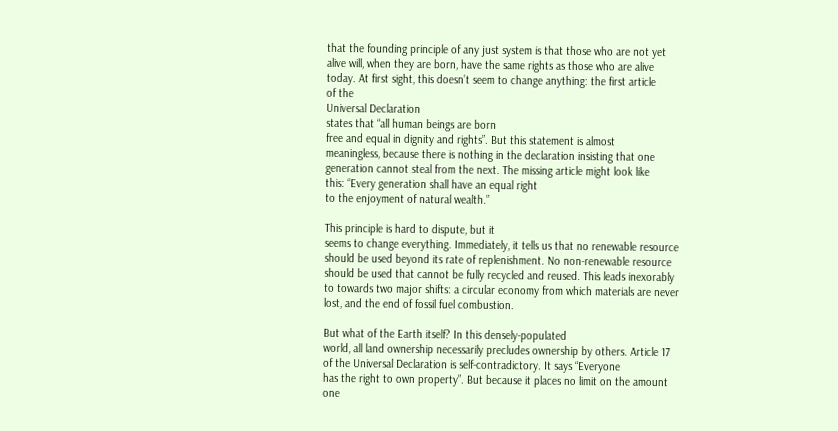that the founding principle of any just system is that those who are not yet
alive will, when they are born, have the same rights as those who are alive
today. At first sight, this doesn’t seem to change anything: the first article
of the
Universal Declaration
states that “all human beings are born
free and equal in dignity and rights”. But this statement is almost
meaningless, because there is nothing in the declaration insisting that one
generation cannot steal from the next. The missing article might look like
this: “Every generation shall have an equal right
to the enjoyment of natural wealth.”

This principle is hard to dispute, but it
seems to change everything. Immediately, it tells us that no renewable resource
should be used beyond its rate of replenishment. No non-renewable resource
should be used that cannot be fully recycled and reused. This leads inexorably
to towards two major shifts: a circular economy from which materials are never
lost, and the end of fossil fuel combustion.

But what of the Earth itself? In this densely-populated
world, all land ownership necessarily precludes ownership by others. Article 17
of the Universal Declaration is self-contradictory. It says “Everyone
has the right to own property”. But because it places no limit on the amount
one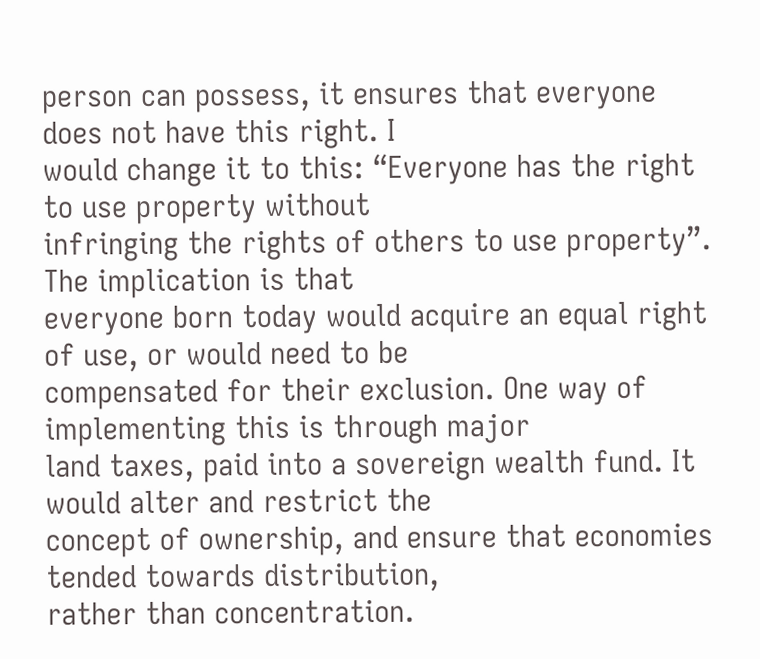person can possess, it ensures that everyone does not have this right. I
would change it to this: “Everyone has the right to use property without
infringing the rights of others to use property”. The implication is that
everyone born today would acquire an equal right of use, or would need to be
compensated for their exclusion. One way of implementing this is through major
land taxes, paid into a sovereign wealth fund. It would alter and restrict the
concept of ownership, and ensure that economies tended towards distribution,
rather than concentration.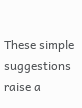These simple suggestions raise a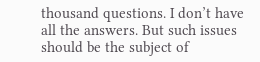thousand questions. I don’t have all the answers. But such issues should be the subject of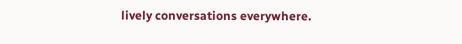lively conversations everywhere.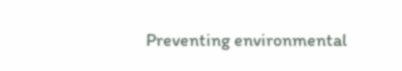Preventing environmental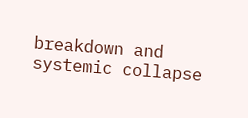breakdown and systemic collapse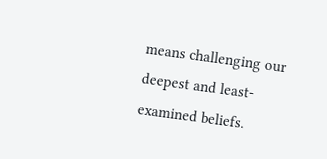means challenging our deepest and least-examined beliefs.